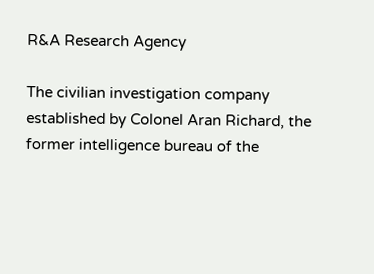R&A Research Agency

The civilian investigation company established by Colonel Aran Richard, the former intelligence bureau of the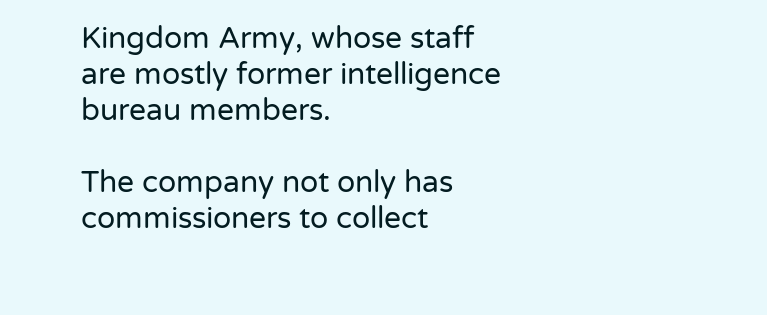Kingdom Army, whose staff are mostly former intelligence bureau members.

The company not only has commissioners to collect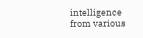intelligence from various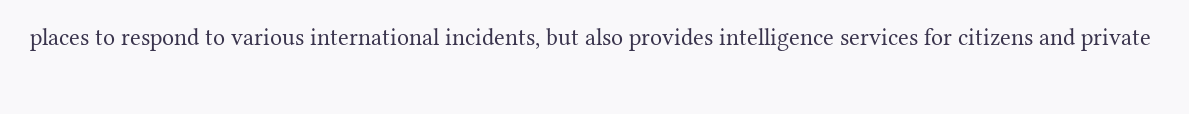places to respond to various international incidents, but also provides intelligence services for citizens and private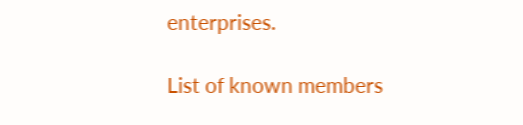enterprises.

List of known members